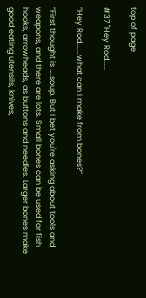top of page

#37 "Hey Rod.....

“Hey Rod......what can I make from bones?”

“First thought is ….soup. But I bet you're asking about tools and weapons, and there are lots. Small bones can be used for fish hooks, arrowheads, as buttons and needles. Larger bones make good eating utensils, knives,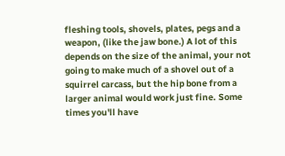fleshing tools, shovels, plates, pegs and a weapon, (like the jaw bone.) A lot of this depends on the size of the animal, your not going to make much of a shovel out of a squirrel carcass, but the hip bone from a larger animal would work just fine. Some times you'll have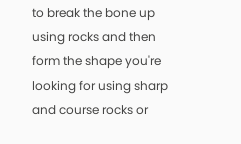to break the bone up using rocks and then form the shape you're looking for using sharp and course rocks or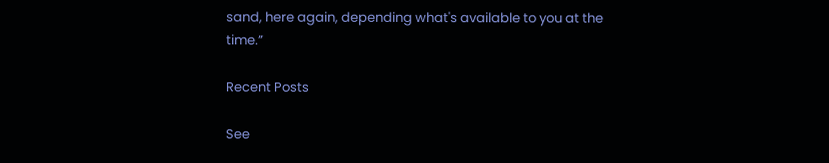sand, here again, depending what's available to you at the time.”

Recent Posts

See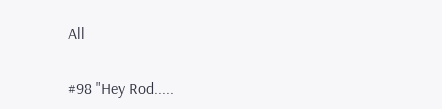All

#98 "Hey Rod.....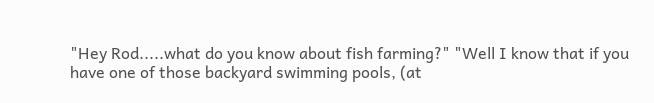"Hey Rod.....what do you know about fish farming?" "Well I know that if you have one of those backyard swimming pools, (at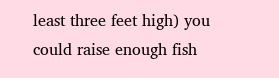least three feet high) you could raise enough fish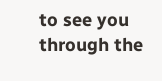to see you through the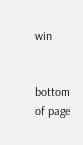win


bottom of page